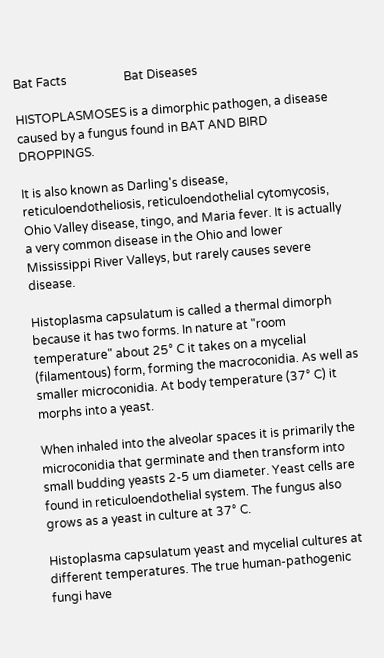Bat Facts                   Bat Diseases

HISTOPLASMOSES is a dimorphic pathogen, a disease caused by a fungus found in BAT AND BIRD DROPPINGS.

It is also known as Darling's disease, reticuloendotheliosis, reticuloendothelial cytomycosis, Ohio Valley disease, tingo, and Maria fever. It is actually a very common disease in the Ohio and lower Mississippi River Valleys, but rarely causes severe disease.

Histoplasma capsulatum is called a thermal dimorph because it has two forms. In nature at "room temperature" about 25° C it takes on a mycelial (filamentous) form, forming the macroconidia. As well as smaller microconidia. At body temperature (37° C) it morphs into a yeast.

When inhaled into the alveolar spaces it is primarily the microconidia that germinate and then transform into small budding yeasts 2-5 um diameter. Yeast cells are found in reticuloendothelial system. The fungus also grows as a yeast in culture at 37° C.

Histoplasma capsulatum yeast and mycelial cultures at different temperatures. The true human-pathogenic fungi have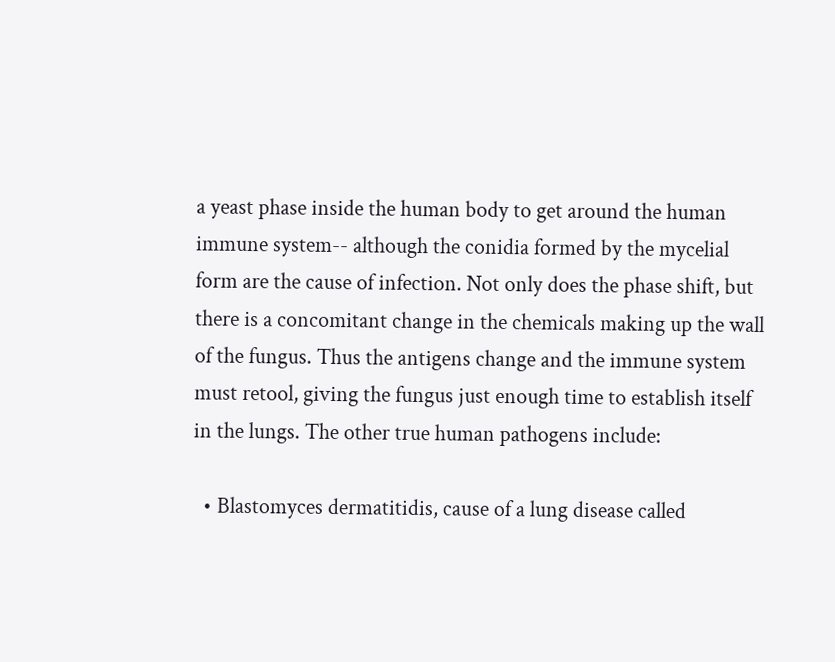a yeast phase inside the human body to get around the human immune system-- although the conidia formed by the mycelial form are the cause of infection. Not only does the phase shift, but there is a concomitant change in the chemicals making up the wall of the fungus. Thus the antigens change and the immune system must retool, giving the fungus just enough time to establish itself in the lungs. The other true human pathogens include:

  • Blastomyces dermatitidis, cause of a lung disease called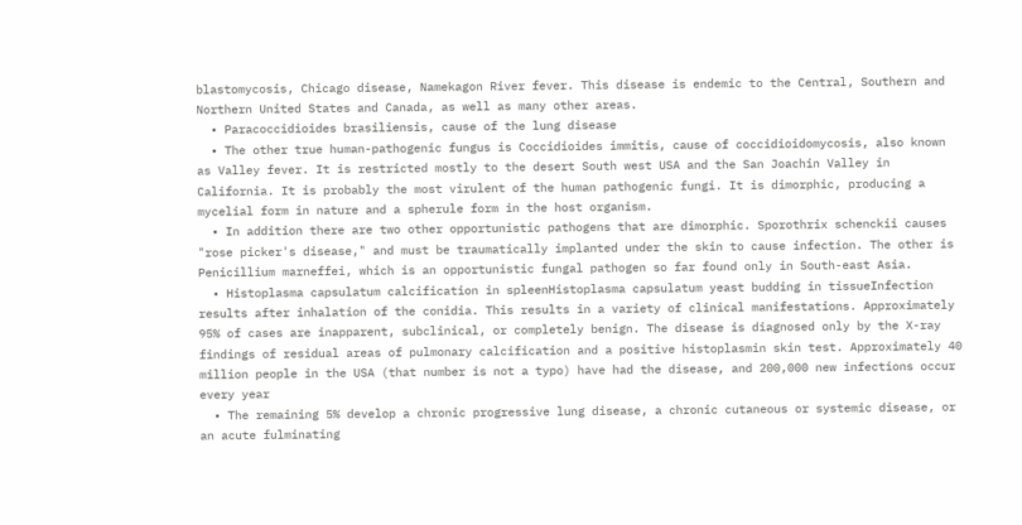blastomycosis, Chicago disease, Namekagon River fever. This disease is endemic to the Central, Southern and Northern United States and Canada, as well as many other areas.
  • Paracoccidioides brasiliensis, cause of the lung disease
  • The other true human-pathogenic fungus is Coccidioides immitis, cause of coccidioidomycosis, also known as Valley fever. It is restricted mostly to the desert South west USA and the San Joachin Valley in California. It is probably the most virulent of the human pathogenic fungi. It is dimorphic, producing a mycelial form in nature and a spherule form in the host organism.
  • In addition there are two other opportunistic pathogens that are dimorphic. Sporothrix schenckii causes "rose picker's disease," and must be traumatically implanted under the skin to cause infection. The other is Penicillium marneffei, which is an opportunistic fungal pathogen so far found only in South-east Asia.
  • Histoplasma capsulatum calcification in spleenHistoplasma capsulatum yeast budding in tissueInfection results after inhalation of the conidia. This results in a variety of clinical manifestations. Approximately 95% of cases are inapparent, subclinical, or completely benign. The disease is diagnosed only by the X-ray findings of residual areas of pulmonary calcification and a positive histoplasmin skin test. Approximately 40 million people in the USA (that number is not a typo) have had the disease, and 200,000 new infections occur every year
  • The remaining 5% develop a chronic progressive lung disease, a chronic cutaneous or systemic disease, or an acute fulminating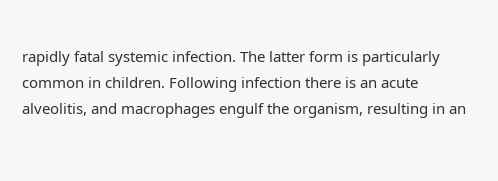rapidly fatal systemic infection. The latter form is particularly common in children. Following infection there is an acute alveolitis, and macrophages engulf the organism, resulting in an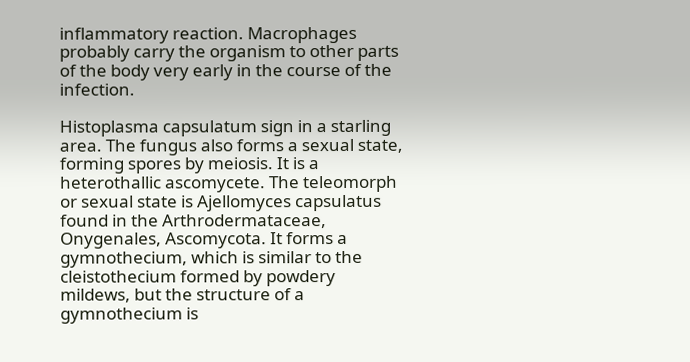inflammatory reaction. Macrophages probably carry the organism to other parts of the body very early in the course of the infection.

Histoplasma capsulatum sign in a starling area. The fungus also forms a sexual state, forming spores by meiosis. It is a heterothallic ascomycete. The teleomorph or sexual state is Ajellomyces capsulatus found in the Arthrodermataceae, Onygenales, Ascomycota. It forms a gymnothecium, which is similar to the cleistothecium formed by powdery mildews, but the structure of a gymnothecium is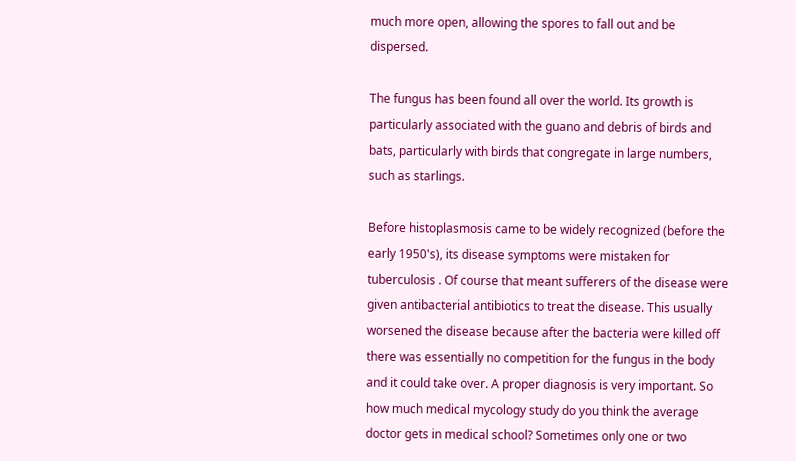much more open, allowing the spores to fall out and be dispersed.

The fungus has been found all over the world. Its growth is particularly associated with the guano and debris of birds and bats, particularly with birds that congregate in large numbers, such as starlings.

Before histoplasmosis came to be widely recognized (before the early 1950's), its disease symptoms were mistaken for tuberculosis . Of course that meant sufferers of the disease were given antibacterial antibiotics to treat the disease. This usually worsened the disease because after the bacteria were killed off there was essentially no competition for the fungus in the body and it could take over. A proper diagnosis is very important. So how much medical mycology study do you think the average doctor gets in medical school? Sometimes only one or two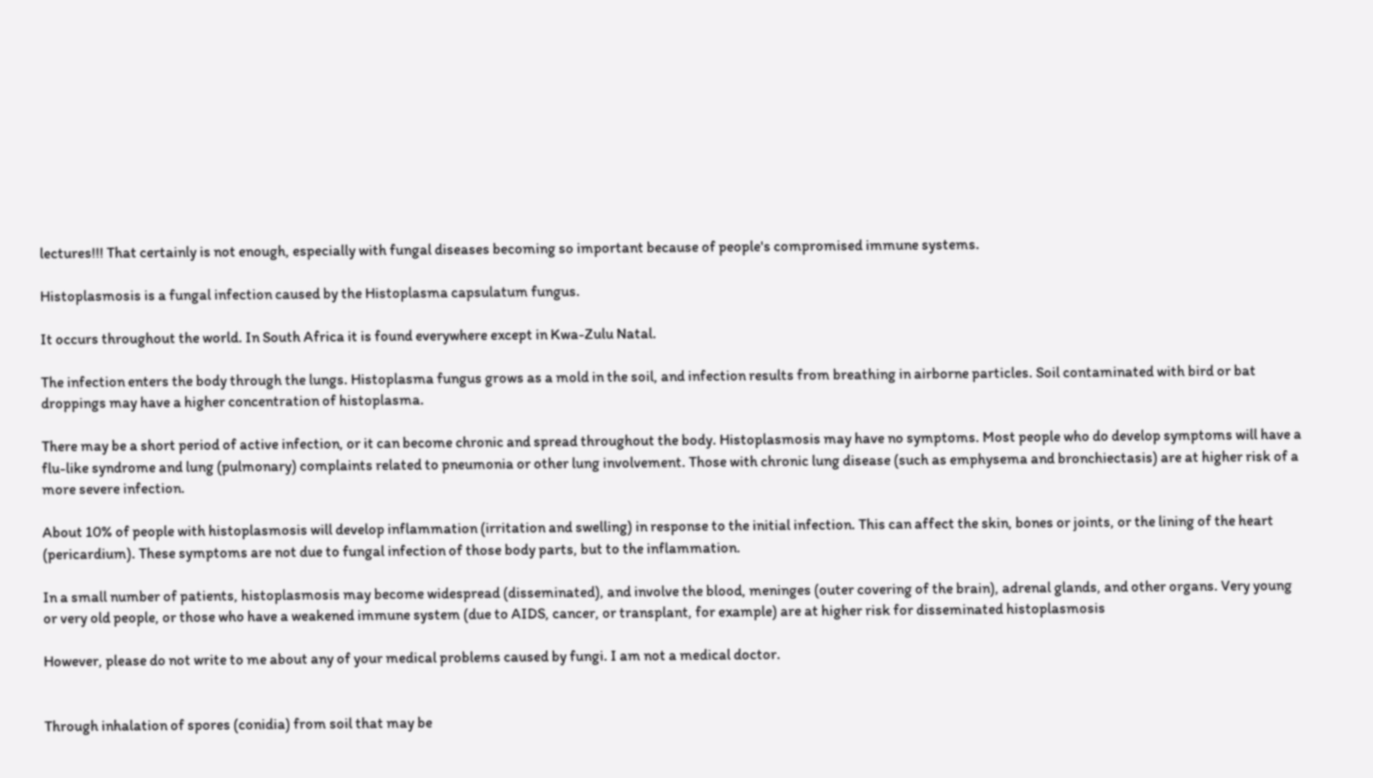lectures!!! That certainly is not enough, especially with fungal diseases becoming so important because of people's compromised immune systems.

Histoplasmosis is a fungal infection caused by the Histoplasma capsulatum fungus.

It occurs throughout the world. In South Africa it is found everywhere except in Kwa-Zulu Natal.

The infection enters the body through the lungs. Histoplasma fungus grows as a mold in the soil, and infection results from breathing in airborne particles. Soil contaminated with bird or bat droppings may have a higher concentration of histoplasma.

There may be a short period of active infection, or it can become chronic and spread throughout the body. Histoplasmosis may have no symptoms. Most people who do develop symptoms will have a flu-like syndrome and lung (pulmonary) complaints related to pneumonia or other lung involvement. Those with chronic lung disease (such as emphysema and bronchiectasis) are at higher risk of a more severe infection.

About 10% of people with histoplasmosis will develop inflammation (irritation and swelling) in response to the initial infection. This can affect the skin, bones or joints, or the lining of the heart (pericardium). These symptoms are not due to fungal infection of those body parts, but to the inflammation.

In a small number of patients, histoplasmosis may become widespread (disseminated), and involve the blood, meninges (outer covering of the brain), adrenal glands, and other organs. Very young or very old people, or those who have a weakened immune system (due to AIDS, cancer, or transplant, for example) are at higher risk for disseminated histoplasmosis

However, please do not write to me about any of your medical problems caused by fungi. I am not a medical doctor.


Through inhalation of spores (conidia) from soil that may be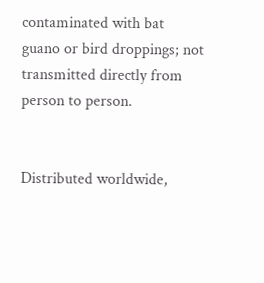contaminated with bat guano or bird droppings; not transmitted directly from person to person.


Distributed worldwide,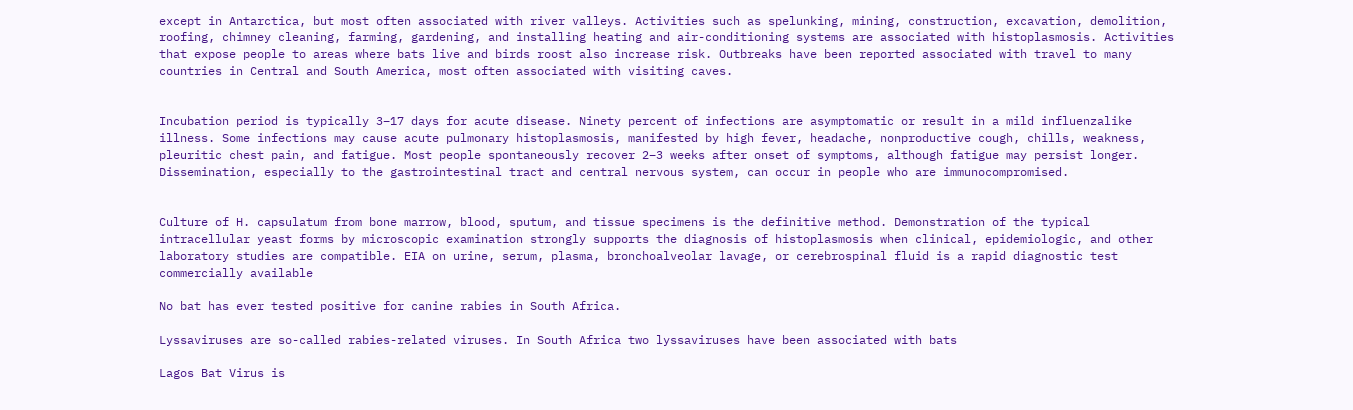except in Antarctica, but most often associated with river valleys. Activities such as spelunking, mining, construction, excavation, demolition, roofing, chimney cleaning, farming, gardening, and installing heating and air-conditioning systems are associated with histoplasmosis. Activities that expose people to areas where bats live and birds roost also increase risk. Outbreaks have been reported associated with travel to many countries in Central and South America, most often associated with visiting caves.


Incubation period is typically 3–17 days for acute disease. Ninety percent of infections are asymptomatic or result in a mild influenzalike illness. Some infections may cause acute pulmonary histoplasmosis, manifested by high fever, headache, nonproductive cough, chills, weakness, pleuritic chest pain, and fatigue. Most people spontaneously recover 2–3 weeks after onset of symptoms, although fatigue may persist longer. Dissemination, especially to the gastrointestinal tract and central nervous system, can occur in people who are immunocompromised.


Culture of H. capsulatum from bone marrow, blood, sputum, and tissue specimens is the definitive method. Demonstration of the typical intracellular yeast forms by microscopic examination strongly supports the diagnosis of histoplasmosis when clinical, epidemiologic, and other laboratory studies are compatible. EIA on urine, serum, plasma, bronchoalveolar lavage, or cerebrospinal fluid is a rapid diagnostic test commercially available

No bat has ever tested positive for canine rabies in South Africa.

Lyssaviruses are so-called rabies-related viruses. In South Africa two lyssaviruses have been associated with bats

Lagos Bat Virus is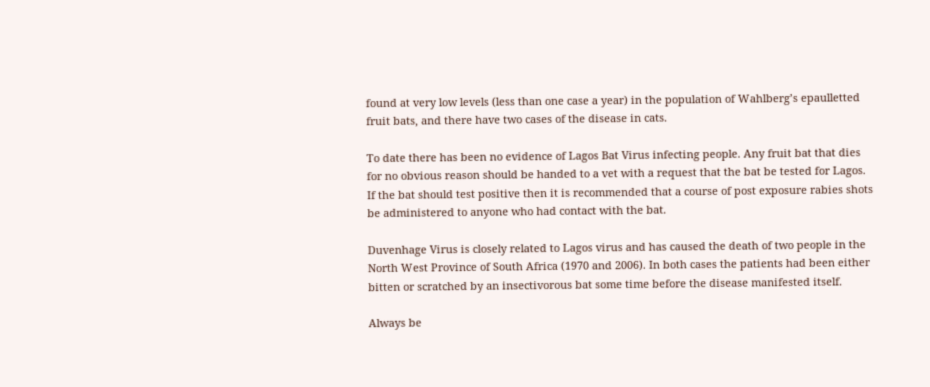found at very low levels (less than one case a year) in the population of Wahlberg’s epaulletted fruit bats, and there have two cases of the disease in cats.

To date there has been no evidence of Lagos Bat Virus infecting people. Any fruit bat that dies for no obvious reason should be handed to a vet with a request that the bat be tested for Lagos. If the bat should test positive then it is recommended that a course of post exposure rabies shots be administered to anyone who had contact with the bat.

Duvenhage Virus is closely related to Lagos virus and has caused the death of two people in the North West Province of South Africa (1970 and 2006). In both cases the patients had been either bitten or scratched by an insectivorous bat some time before the disease manifested itself.

Always be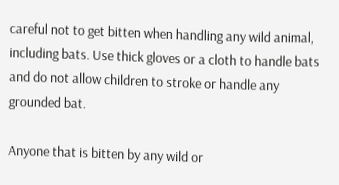careful not to get bitten when handling any wild animal, including bats. Use thick gloves or a cloth to handle bats and do not allow children to stroke or handle any grounded bat.

Anyone that is bitten by any wild or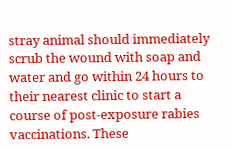stray animal should immediately scrub the wound with soap and water and go within 24 hours to their nearest clinic to start a course of post-exposure rabies vaccinations. These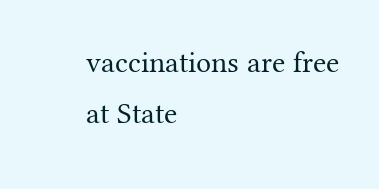vaccinations are free at State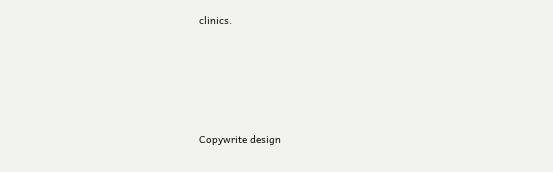clinics.






Copywrite design